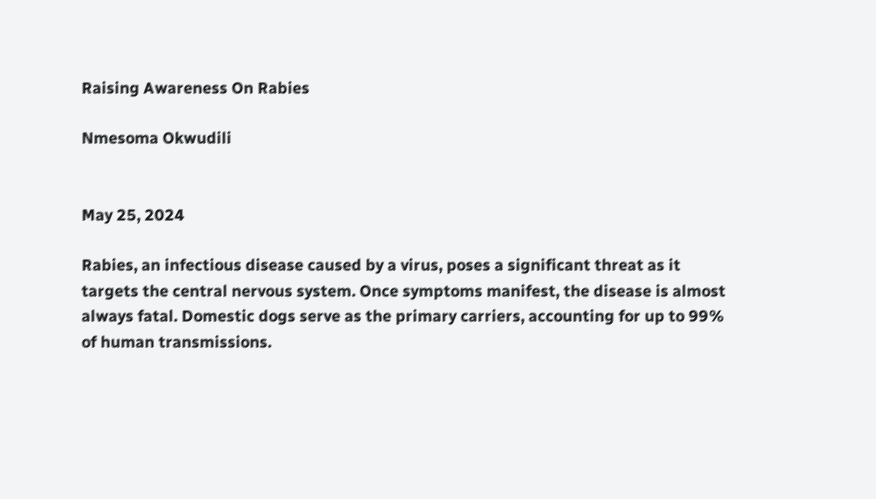Raising Awareness On Rabies

Nmesoma Okwudili


May 25, 2024

Rabies, an infectious disease caused by a virus, poses a significant threat as it targets the central nervous system. Once symptoms manifest, the disease is almost always fatal. Domestic dogs serve as the primary carriers, accounting for up to 99% of human transmissions.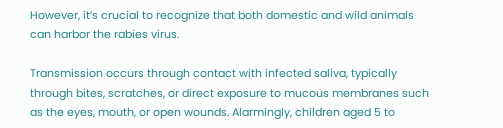However, it’s crucial to recognize that both domestic and wild animals can harbor the rabies virus.

Transmission occurs through contact with infected saliva, typically through bites, scratches, or direct exposure to mucous membranes such as the eyes, mouth, or open wounds. Alarmingly, children aged 5 to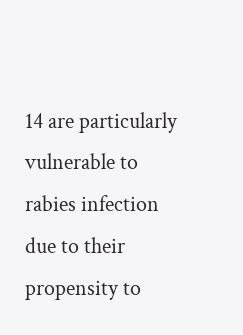14 are particularly vulnerable to rabies infection due to their propensity to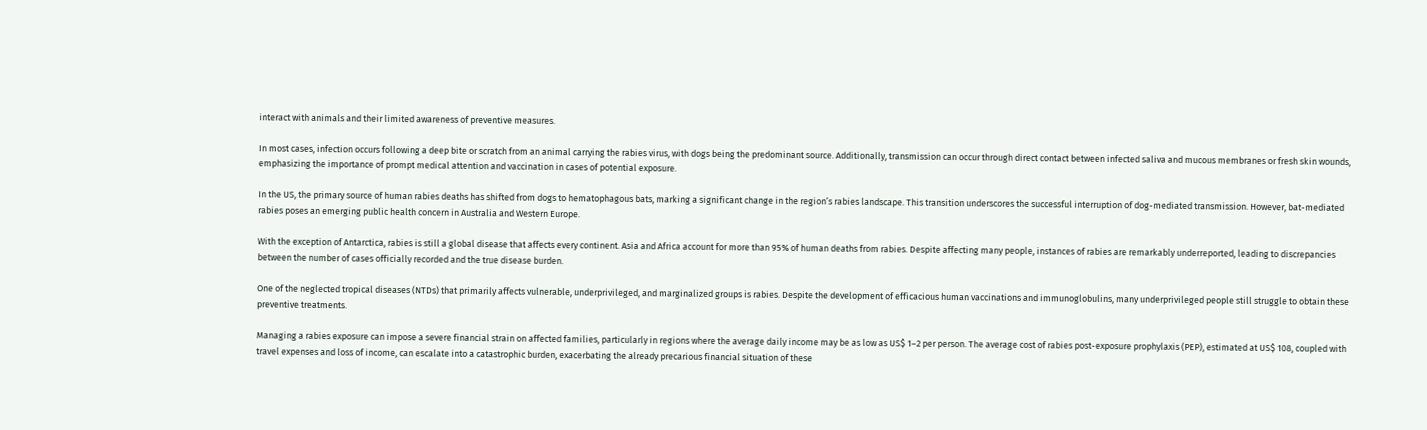interact with animals and their limited awareness of preventive measures.

In most cases, infection occurs following a deep bite or scratch from an animal carrying the rabies virus, with dogs being the predominant source. Additionally, transmission can occur through direct contact between infected saliva and mucous membranes or fresh skin wounds, emphasizing the importance of prompt medical attention and vaccination in cases of potential exposure.

In the US, the primary source of human rabies deaths has shifted from dogs to hematophagous bats, marking a significant change in the region’s rabies landscape. This transition underscores the successful interruption of dog-mediated transmission. However, bat-mediated rabies poses an emerging public health concern in Australia and Western Europe.

With the exception of Antarctica, rabies is still a global disease that affects every continent. Asia and Africa account for more than 95% of human deaths from rabies. Despite affecting many people, instances of rabies are remarkably underreported, leading to discrepancies between the number of cases officially recorded and the true disease burden.

One of the neglected tropical diseases (NTDs) that primarily affects vulnerable, underprivileged, and marginalized groups is rabies. Despite the development of efficacious human vaccinations and immunoglobulins, many underprivileged people still struggle to obtain these preventive treatments.

Managing a rabies exposure can impose a severe financial strain on affected families, particularly in regions where the average daily income may be as low as US$ 1–2 per person. The average cost of rabies post-exposure prophylaxis (PEP), estimated at US$ 108, coupled with travel expenses and loss of income, can escalate into a catastrophic burden, exacerbating the already precarious financial situation of these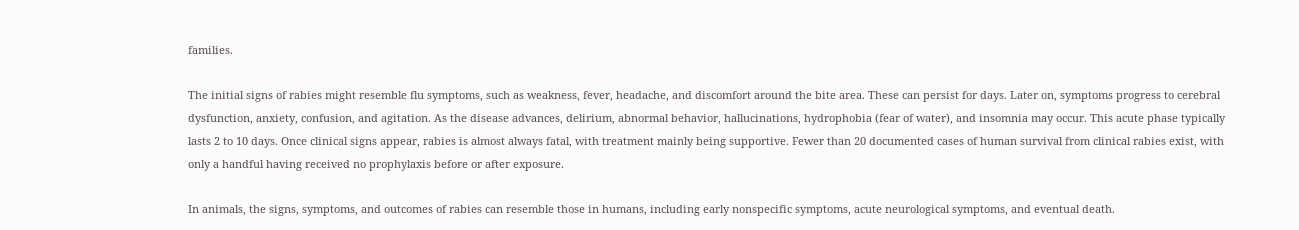families.

The initial signs of rabies might resemble flu symptoms, such as weakness, fever, headache, and discomfort around the bite area. These can persist for days. Later on, symptoms progress to cerebral dysfunction, anxiety, confusion, and agitation. As the disease advances, delirium, abnormal behavior, hallucinations, hydrophobia (fear of water), and insomnia may occur. This acute phase typically lasts 2 to 10 days. Once clinical signs appear, rabies is almost always fatal, with treatment mainly being supportive. Fewer than 20 documented cases of human survival from clinical rabies exist, with only a handful having received no prophylaxis before or after exposure.

In animals, the signs, symptoms, and outcomes of rabies can resemble those in humans, including early nonspecific symptoms, acute neurological symptoms, and eventual death.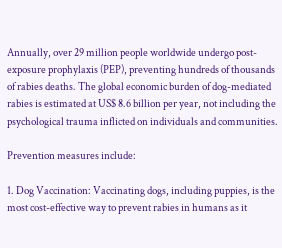Annually, over 29 million people worldwide undergo post-exposure prophylaxis (PEP), preventing hundreds of thousands of rabies deaths. The global economic burden of dog-mediated rabies is estimated at US$ 8.6 billion per year, not including the psychological trauma inflicted on individuals and communities.

Prevention measures include:

1. Dog Vaccination: Vaccinating dogs, including puppies, is the most cost-effective way to prevent rabies in humans as it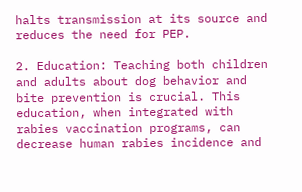halts transmission at its source and reduces the need for PEP.

2. Education: Teaching both children and adults about dog behavior and bite prevention is crucial. This education, when integrated with rabies vaccination programs, can decrease human rabies incidence and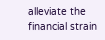alleviate the financial strain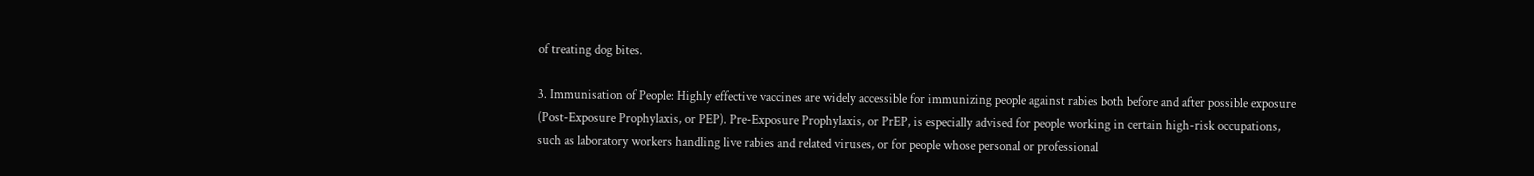of treating dog bites.

3. Immunisation of People: Highly effective vaccines are widely accessible for immunizing people against rabies both before and after possible exposure (Post-Exposure Prophylaxis, or PEP). Pre-Exposure Prophylaxis, or PrEP, is especially advised for people working in certain high-risk occupations, such as laboratory workers handling live rabies and related viruses, or for people whose personal or professional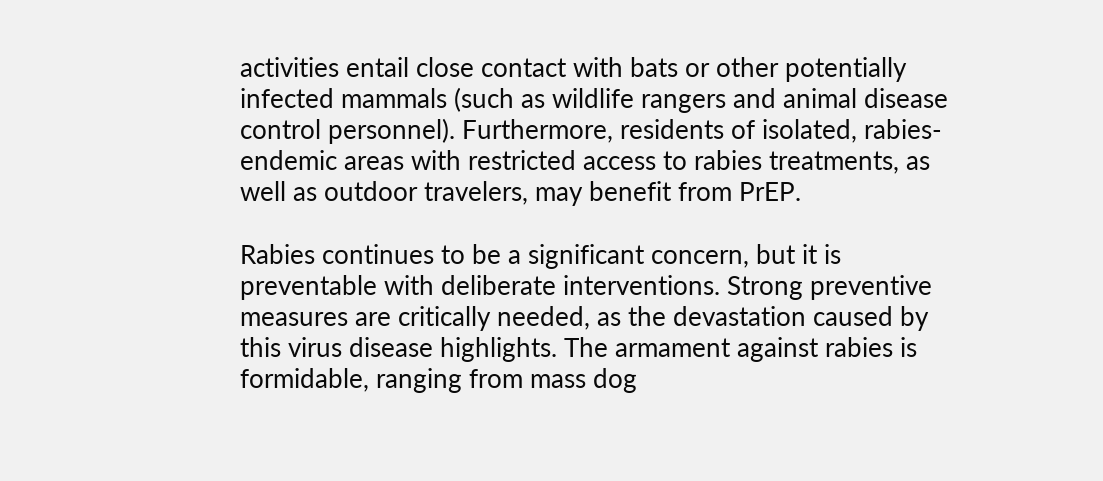activities entail close contact with bats or other potentially infected mammals (such as wildlife rangers and animal disease control personnel). Furthermore, residents of isolated, rabies-endemic areas with restricted access to rabies treatments, as well as outdoor travelers, may benefit from PrEP.

Rabies continues to be a significant concern, but it is preventable with deliberate interventions. Strong preventive measures are critically needed, as the devastation caused by this virus disease highlights. The armament against rabies is formidable, ranging from mass dog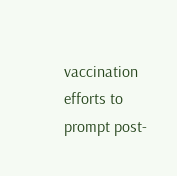vaccination efforts to prompt post-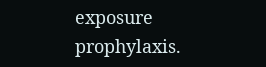exposure prophylaxis.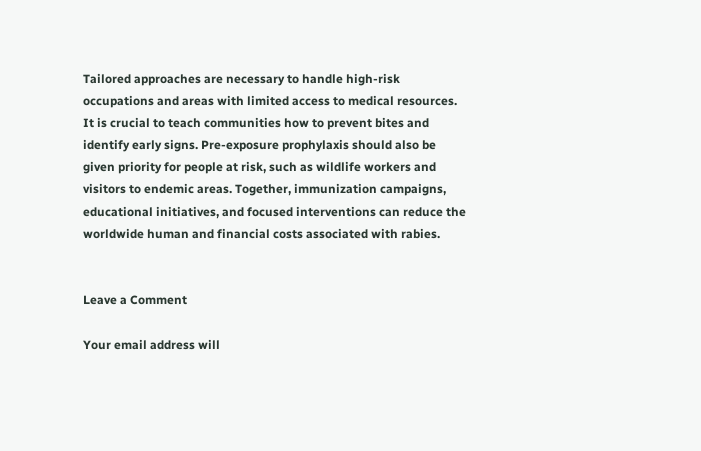Tailored approaches are necessary to handle high-risk occupations and areas with limited access to medical resources. It is crucial to teach communities how to prevent bites and identify early signs. Pre-exposure prophylaxis should also be given priority for people at risk, such as wildlife workers and visitors to endemic areas. Together, immunization campaigns, educational initiatives, and focused interventions can reduce the worldwide human and financial costs associated with rabies.


Leave a Comment

Your email address will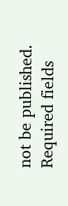not be published. Required fields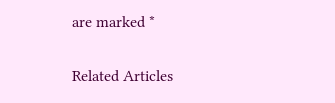are marked *

Related Articles